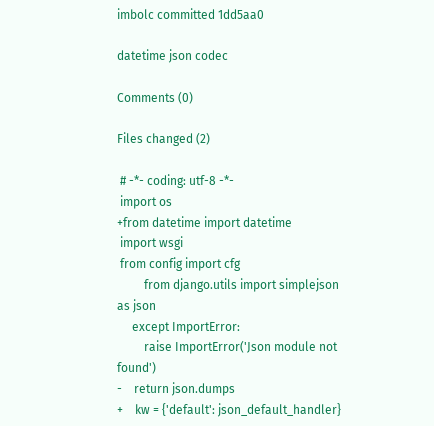imbolc committed 1dd5aa0

datetime json codec

Comments (0)

Files changed (2)

 # -*- coding: utf-8 -*-
 import os
+from datetime import datetime
 import wsgi
 from config import cfg
         from django.utils import simplejson as json
     except ImportError:
         raise ImportError('Json module not found')
-    return json.dumps
+    kw = {'default': json_default_handler}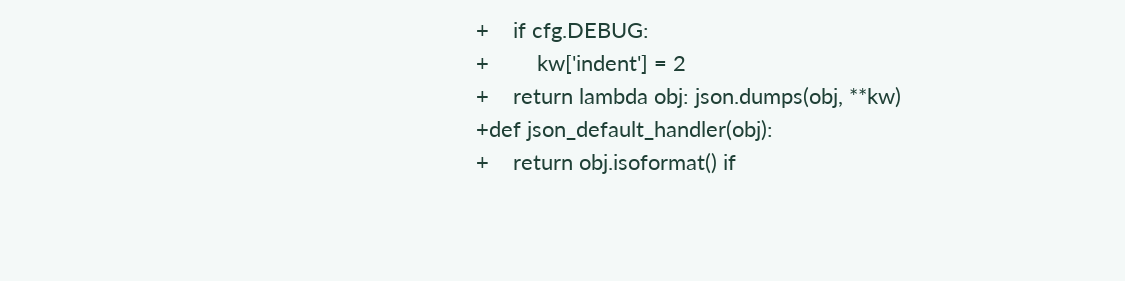+    if cfg.DEBUG:
+        kw['indent'] = 2
+    return lambda obj: json.dumps(obj, **kw)
+def json_default_handler(obj):
+    return obj.isoformat() if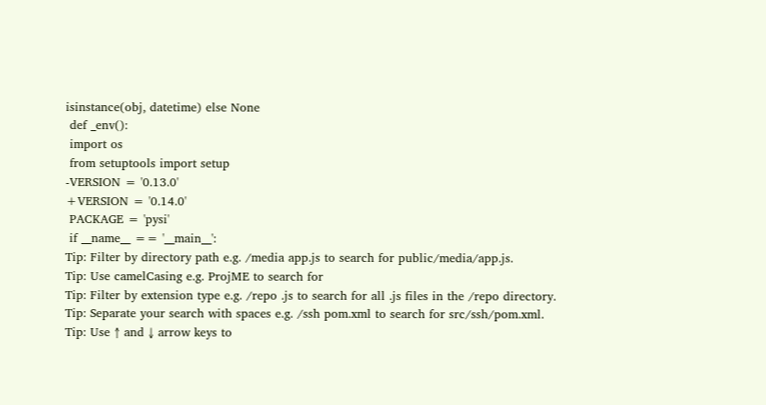isinstance(obj, datetime) else None
 def _env():
 import os
 from setuptools import setup
-VERSION = '0.13.0'
+VERSION = '0.14.0'
 PACKAGE = 'pysi'
 if __name__ == '__main__':
Tip: Filter by directory path e.g. /media app.js to search for public/media/app.js.
Tip: Use camelCasing e.g. ProjME to search for
Tip: Filter by extension type e.g. /repo .js to search for all .js files in the /repo directory.
Tip: Separate your search with spaces e.g. /ssh pom.xml to search for src/ssh/pom.xml.
Tip: Use ↑ and ↓ arrow keys to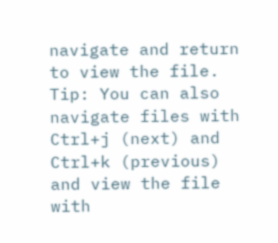navigate and return to view the file.
Tip: You can also navigate files with Ctrl+j (next) and Ctrl+k (previous) and view the file with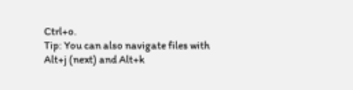Ctrl+o.
Tip: You can also navigate files with Alt+j (next) and Alt+k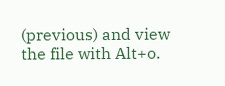(previous) and view the file with Alt+o.